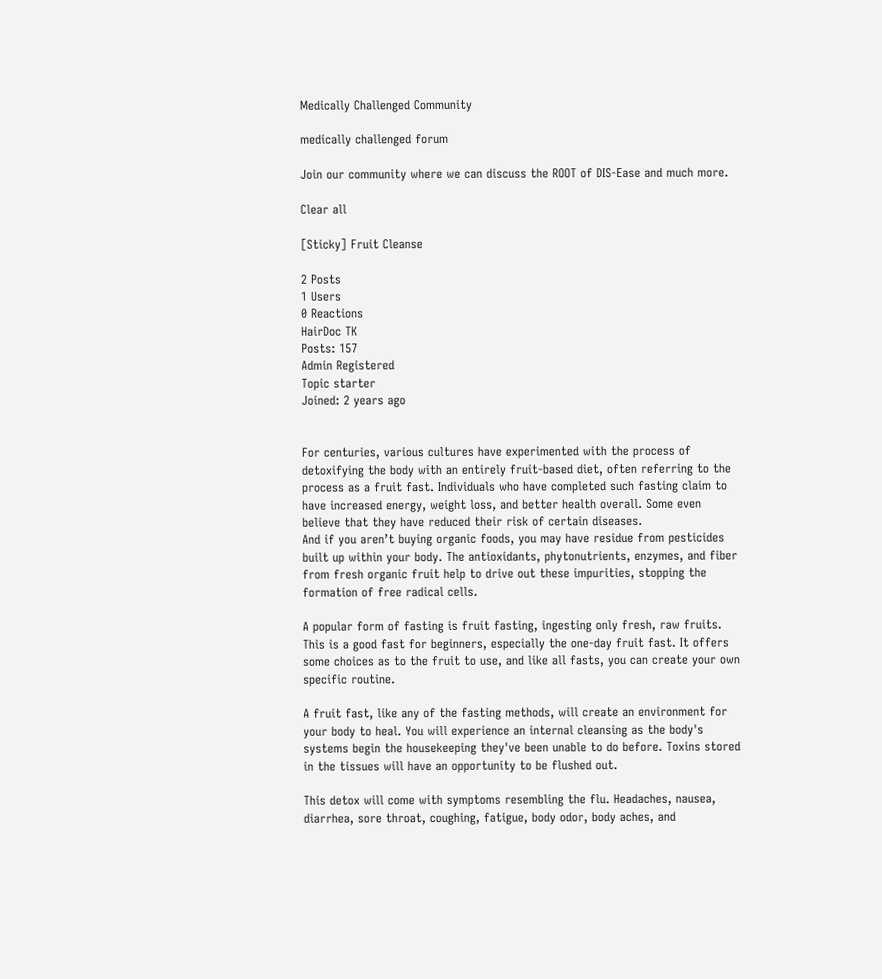Medically Challenged Community

medically challenged forum

Join our community where we can discuss the ROOT of DIS-Ease and much more.

Clear all

[Sticky] Fruit Cleanse

2 Posts
1 Users
0 Reactions
HairDoc TK
Posts: 157
Admin Registered
Topic starter
Joined: 2 years ago


For centuries, various cultures have experimented with the process of detoxifying the body with an entirely fruit-based diet, often referring to the process as a fruit fast. Individuals who have completed such fasting claim to have increased energy, weight loss, and better health overall. Some even believe that they have reduced their risk of certain diseases.
And if you aren’t buying organic foods, you may have residue from pesticides built up within your body. The antioxidants, phytonutrients, enzymes, and fiber from fresh organic fruit help to drive out these impurities, stopping the formation of free radical cells.

A popular form of fasting is fruit fasting, ingesting only fresh, raw fruits. This is a good fast for beginners, especially the one-day fruit fast. It offers some choices as to the fruit to use, and like all fasts, you can create your own specific routine.

A fruit fast, like any of the fasting methods, will create an environment for your body to heal. You will experience an internal cleansing as the body's systems begin the housekeeping they've been unable to do before. Toxins stored in the tissues will have an opportunity to be flushed out.

This detox will come with symptoms resembling the flu. Headaches, nausea, diarrhea, sore throat, coughing, fatigue, body odor, body aches, and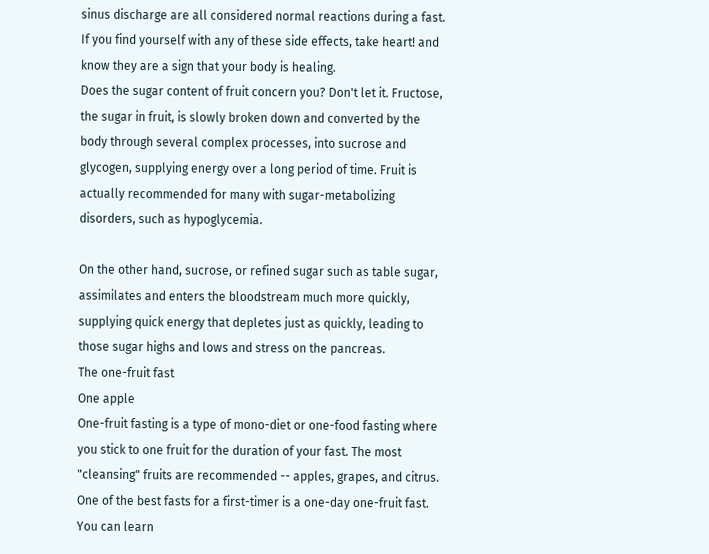sinus discharge are all considered normal reactions during a fast. If you find yourself with any of these side effects, take heart! and know they are a sign that your body is healing.
Does the sugar content of fruit concern you? Don't let it. Fructose, the sugar in fruit, is slowly broken down and converted by the body through several complex processes, into sucrose and glycogen, supplying energy over a long period of time. Fruit is actually recommended for many with sugar-metabolizing disorders, such as hypoglycemia.

On the other hand, sucrose, or refined sugar such as table sugar, assimilates and enters the bloodstream much more quickly, supplying quick energy that depletes just as quickly, leading to those sugar highs and lows and stress on the pancreas.
The one-fruit fast
One apple
One-fruit fasting is a type of mono-diet or one-food fasting where you stick to one fruit for the duration of your fast. The most "cleansing" fruits are recommended -- apples, grapes, and citrus.
One of the best fasts for a first-timer is a one-day one-fruit fast. You can learn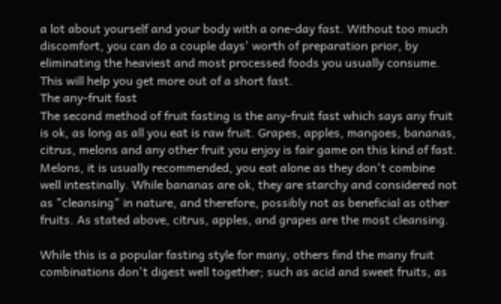a lot about yourself and your body with a one-day fast. Without too much discomfort, you can do a couple days' worth of preparation prior, by eliminating the heaviest and most processed foods you usually consume. This will help you get more out of a short fast.
The any-fruit fast
The second method of fruit fasting is the any-fruit fast which says any fruit is ok, as long as all you eat is raw fruit. Grapes, apples, mangoes, bananas, citrus, melons and any other fruit you enjoy is fair game on this kind of fast. Melons, it is usually recommended, you eat alone as they don't combine well intestinally. While bananas are ok, they are starchy and considered not as "cleansing" in nature, and therefore, possibly not as beneficial as other fruits. As stated above, citrus, apples, and grapes are the most cleansing.

While this is a popular fasting style for many, others find the many fruit combinations don't digest well together; such as acid and sweet fruits, as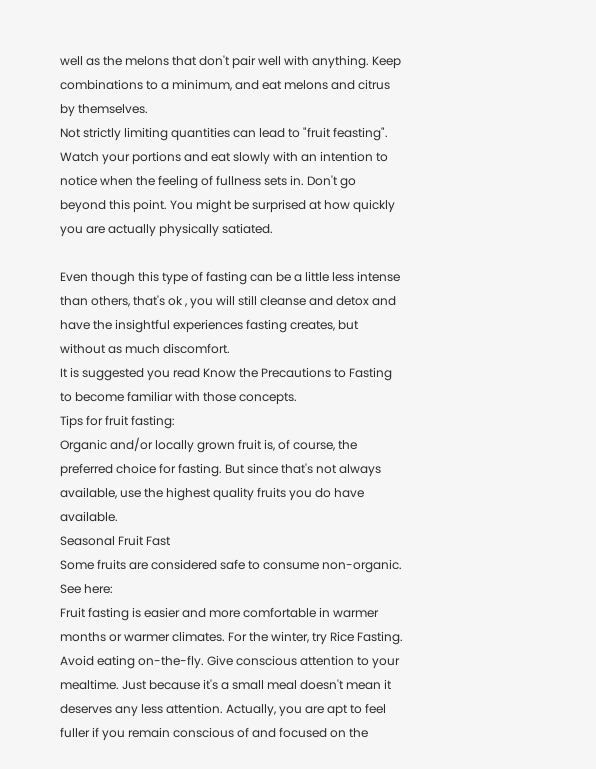well as the melons that don't pair well with anything. Keep combinations to a minimum, and eat melons and citrus by themselves.
Not strictly limiting quantities can lead to "fruit feasting". Watch your portions and eat slowly with an intention to notice when the feeling of fullness sets in. Don't go beyond this point. You might be surprised at how quickly you are actually physically satiated.

Even though this type of fasting can be a little less intense than others, that's ok , you will still cleanse and detox and have the insightful experiences fasting creates, but without as much discomfort.
It is suggested you read Know the Precautions to Fasting to become familiar with those concepts.
Tips for fruit fasting:
Organic and/or locally grown fruit is, of course, the preferred choice for fasting. But since that's not always available, use the highest quality fruits you do have available.
Seasonal Fruit Fast
Some fruits are considered safe to consume non-organic. See here:
Fruit fasting is easier and more comfortable in warmer months or warmer climates. For the winter, try Rice Fasting.
Avoid eating on-the-fly. Give conscious attention to your mealtime. Just because it's a small meal doesn't mean it deserves any less attention. Actually, you are apt to feel fuller if you remain conscious of and focused on the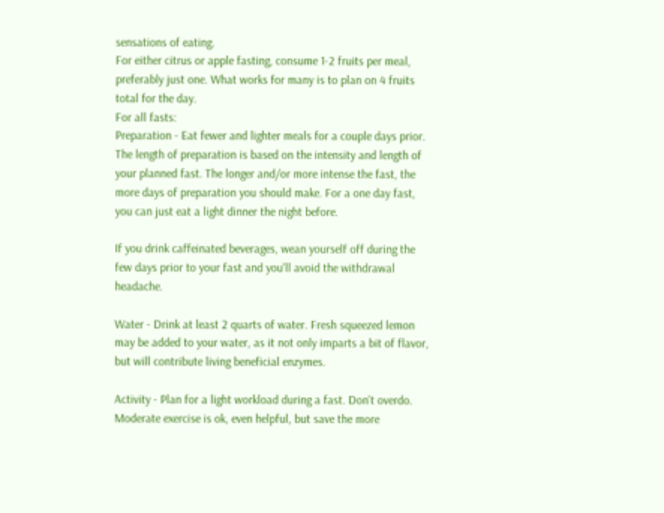sensations of eating.
For either citrus or apple fasting, consume 1-2 fruits per meal, preferably just one. What works for many is to plan on 4 fruits total for the day.
For all fasts:
Preparation - Eat fewer and lighter meals for a couple days prior. The length of preparation is based on the intensity and length of your planned fast. The longer and/or more intense the fast, the more days of preparation you should make. For a one day fast, you can just eat a light dinner the night before.

If you drink caffeinated beverages, wean yourself off during the few days prior to your fast and you'll avoid the withdrawal headache.

Water - Drink at least 2 quarts of water. Fresh squeezed lemon may be added to your water, as it not only imparts a bit of flavor, but will contribute living beneficial enzymes.

Activity - Plan for a light workload during a fast. Don't overdo. Moderate exercise is ok, even helpful, but save the more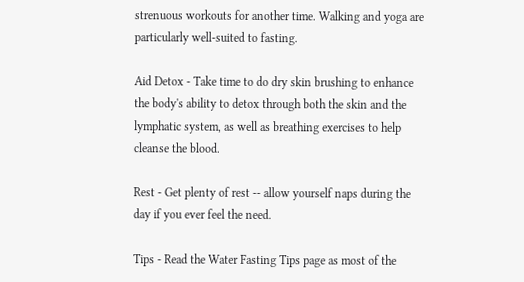strenuous workouts for another time. Walking and yoga are particularly well-suited to fasting.

Aid Detox - Take time to do dry skin brushing to enhance the body's ability to detox through both the skin and the lymphatic system, as well as breathing exercises to help cleanse the blood.

Rest - Get plenty of rest -- allow yourself naps during the day if you ever feel the need.

Tips - Read the Water Fasting Tips page as most of the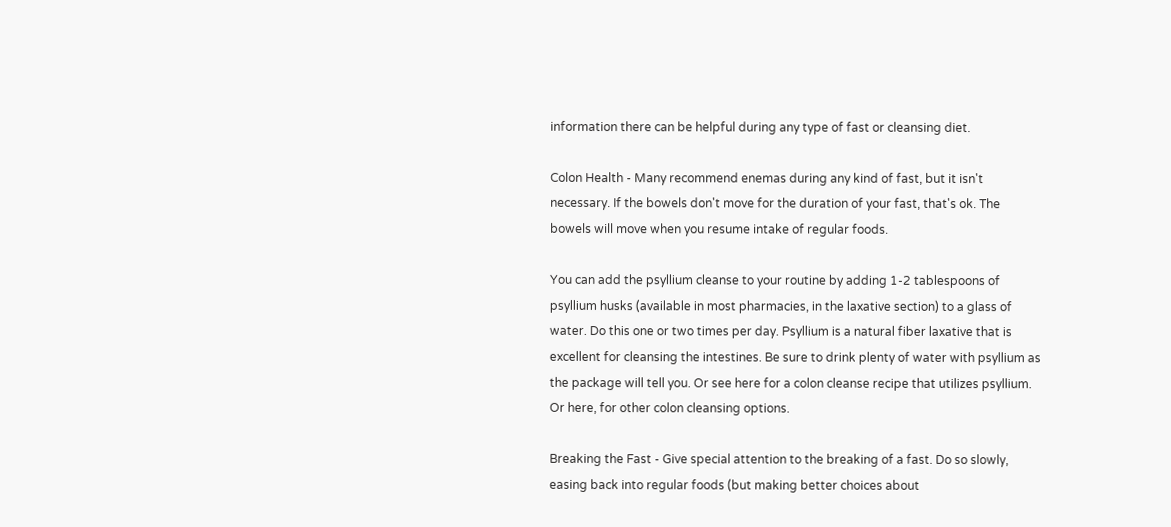information there can be helpful during any type of fast or cleansing diet.

Colon Health - Many recommend enemas during any kind of fast, but it isn't necessary. If the bowels don't move for the duration of your fast, that's ok. The bowels will move when you resume intake of regular foods.

You can add the psyllium cleanse to your routine by adding 1-2 tablespoons of psyllium husks (available in most pharmacies, in the laxative section) to a glass of water. Do this one or two times per day. Psyllium is a natural fiber laxative that is excellent for cleansing the intestines. Be sure to drink plenty of water with psyllium as the package will tell you. Or see here for a colon cleanse recipe that utilizes psyllium. Or here, for other colon cleansing options.

Breaking the Fast - Give special attention to the breaking of a fast. Do so slowly, easing back into regular foods (but making better choices about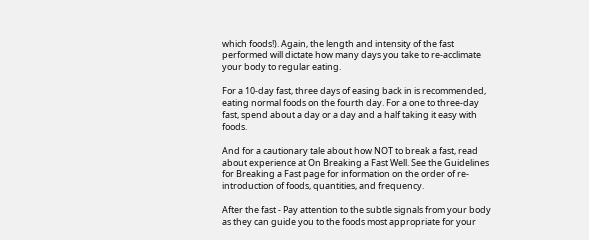which foods!). Again, the length and intensity of the fast performed will dictate how many days you take to re-acclimate your body to regular eating.

For a 10-day fast, three days of easing back in is recommended, eating normal foods on the fourth day. For a one to three-day fast, spend about a day or a day and a half taking it easy with foods.

And for a cautionary tale about how NOT to break a fast, read about experience at On Breaking a Fast Well. See the Guidelines for Breaking a Fast page for information on the order of re-introduction of foods, quantities, and frequency.

After the fast - Pay attention to the subtle signals from your body as they can guide you to the foods most appropriate for your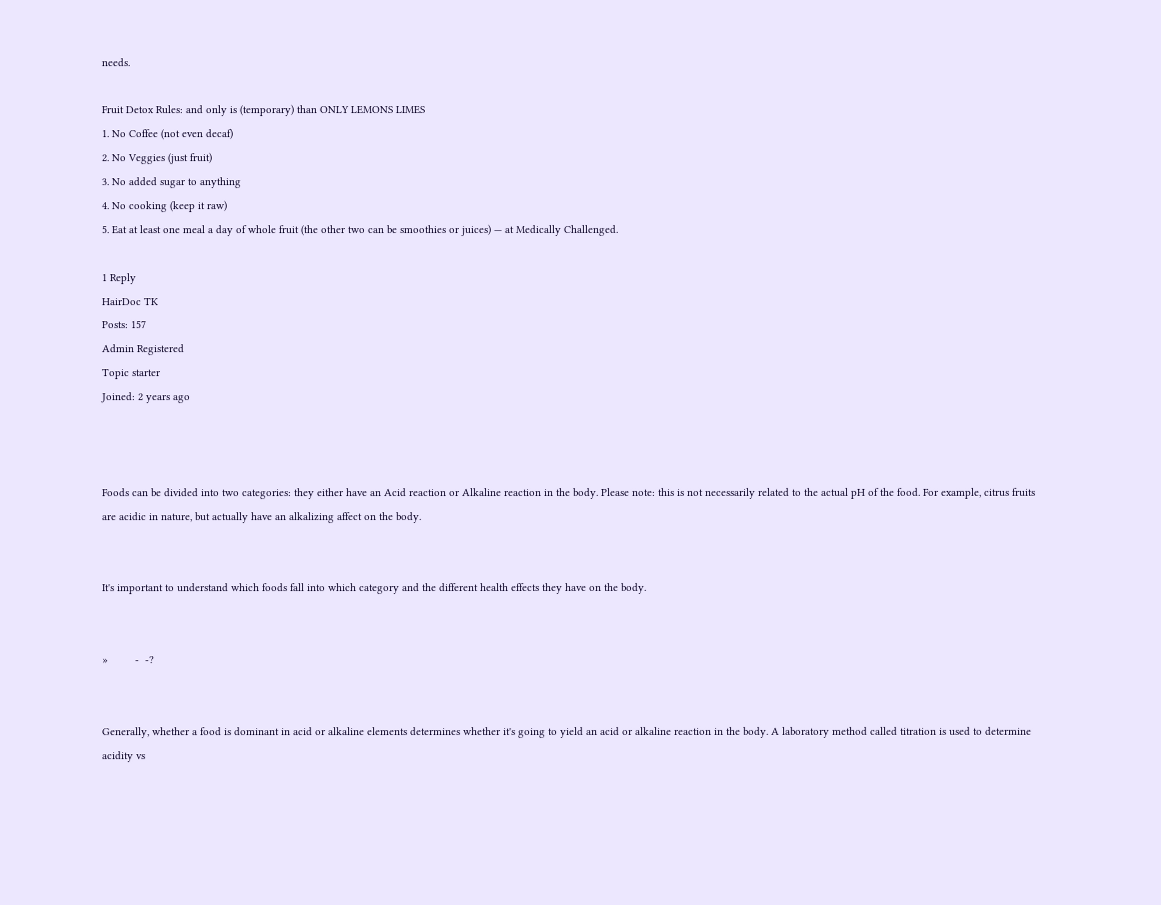needs.

Fruit Detox Rules: and only is (temporary) than ONLY LEMONS LIMES
1. No Coffee (not even decaf)
2. No Veggies (just fruit)
3. No added sugar to anything
4. No cooking (keep it raw)
5. Eat at least one meal a day of whole fruit (the other two can be smoothies or juices) — at Medically Challenged.

1 Reply
HairDoc TK
Posts: 157
Admin Registered
Topic starter
Joined: 2 years ago



Foods can be divided into two categories: they either have an Acid reaction or Alkaline reaction in the body. Please note: this is not necessarily related to the actual pH of the food. For example, citrus fruits are acidic in nature, but actually have an alkalizing affect on the body.


It's important to understand which foods fall into which category and the different health effects they have on the body.


»         -  -?


Generally, whether a food is dominant in acid or alkaline elements determines whether it's going to yield an acid or alkaline reaction in the body. A laboratory method called titration is used to determine acidity vs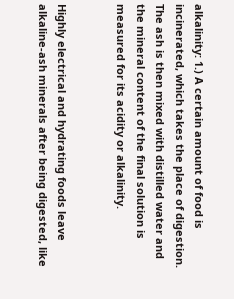alkalinity: 1.) A certain amount of food is incinerated, which takes the place of digestion. The ash is then mixed with distilled water and the mineral content of the final solution is measured for its acidity or alkalinity.


Highly electrical and hydrating foods leave alkaline-ash minerals after being digested, like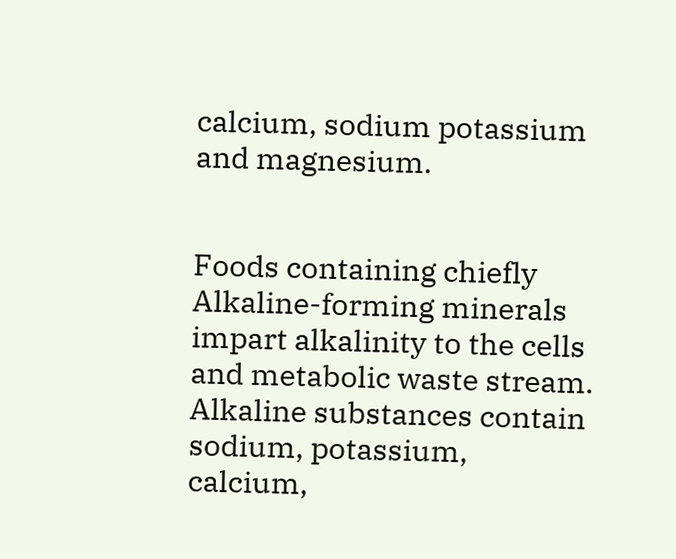calcium, sodium potassium and magnesium.


Foods containing chiefly Alkaline-forming minerals impart alkalinity to the cells and metabolic waste stream. Alkaline substances contain sodium, potassium, calcium,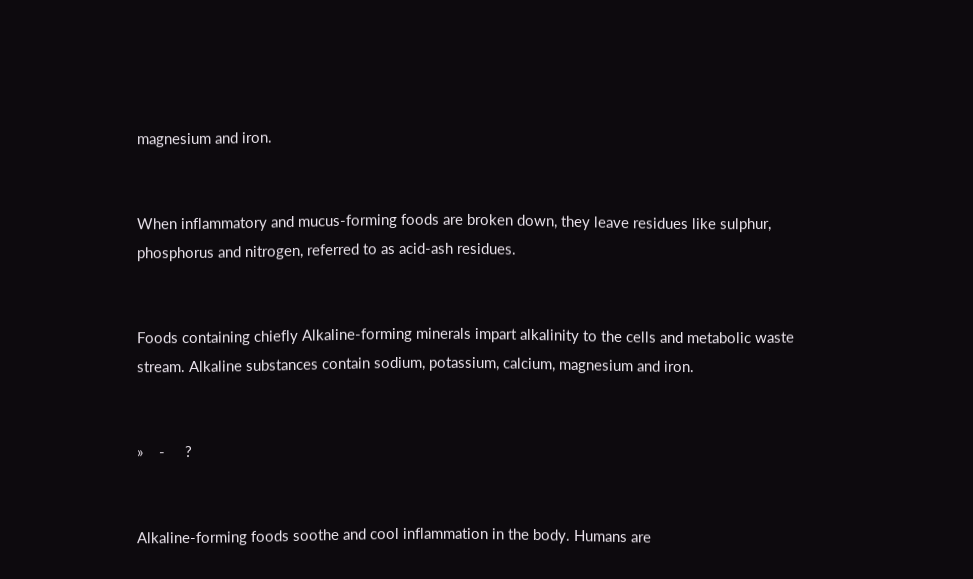magnesium and iron.


When inflammatory and mucus-forming foods are broken down, they leave residues like sulphur, phosphorus and nitrogen, referred to as acid-ash residues.


Foods containing chiefly Alkaline-forming minerals impart alkalinity to the cells and metabolic waste stream. Alkaline substances contain sodium, potassium, calcium, magnesium and iron.


»    -     ?


Alkaline-forming foods soothe and cool inflammation in the body. Humans are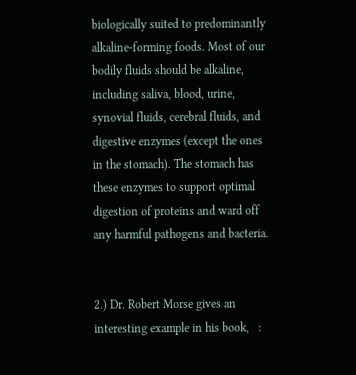biologically suited to predominantly alkaline-forming foods. Most of our bodily fluids should be alkaline, including saliva, blood, urine, synovial fluids, cerebral fluids, and digestive enzymes (except the ones in the stomach). The stomach has these enzymes to support optimal digestion of proteins and ward off any harmful pathogens and bacteria.


2.) Dr. Robert Morse gives an interesting example in his book,   :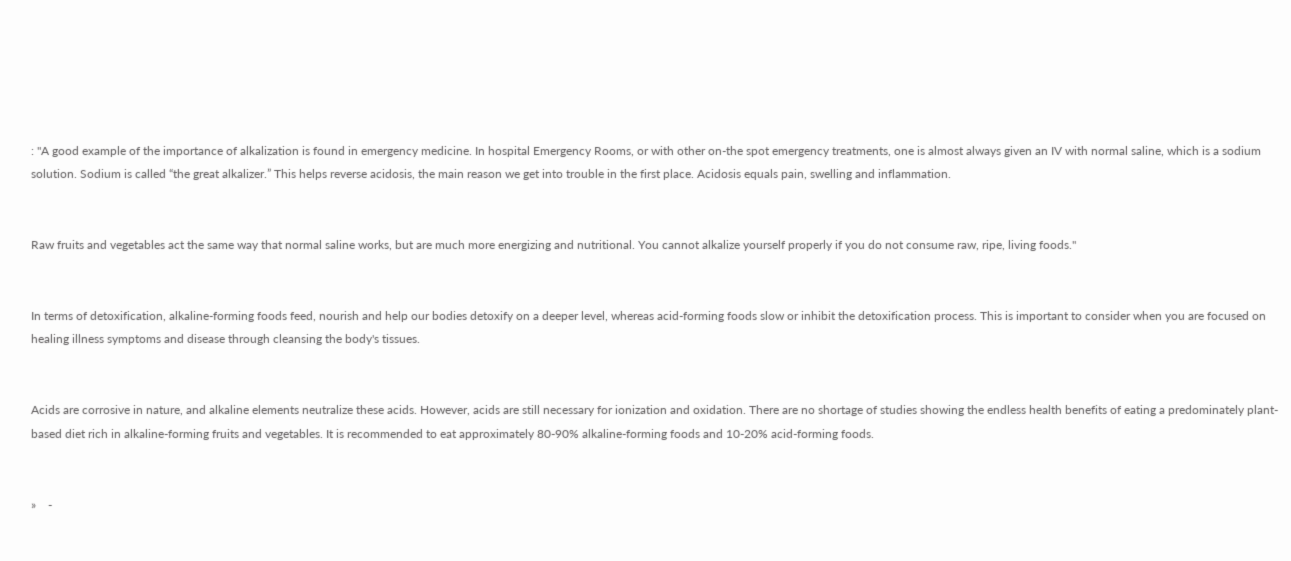: "A good example of the importance of alkalization is found in emergency medicine. In hospital Emergency Rooms, or with other on-the spot emergency treatments, one is almost always given an IV with normal saline, which is a sodium solution. Sodium is called “the great alkalizer.” This helps reverse acidosis, the main reason we get into trouble in the first place. Acidosis equals pain, swelling and inflammation.


Raw fruits and vegetables act the same way that normal saline works, but are much more energizing and nutritional. You cannot alkalize yourself properly if you do not consume raw, ripe, living foods."


In terms of detoxification, alkaline-forming foods feed, nourish and help our bodies detoxify on a deeper level, whereas acid-forming foods slow or inhibit the detoxification process. This is important to consider when you are focused on healing illness symptoms and disease through cleansing the body's tissues.


Acids are corrosive in nature, and alkaline elements neutralize these acids. However, acids are still necessary for ionization and oxidation. There are no shortage of studies showing the endless health benefits of eating a predominately plant-based diet rich in alkaline-forming fruits and vegetables. It is recommended to eat approximately 80-90% alkaline-forming foods and 10-20% acid-forming foods.


»    -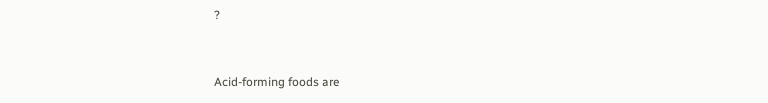?


Acid-forming foods are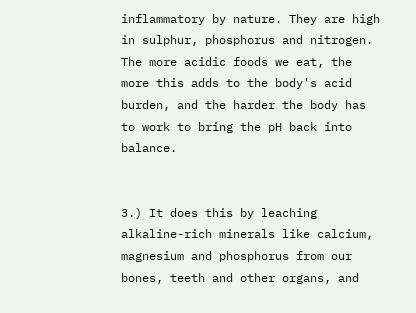inflammatory by nature. They are high in sulphur, phosphorus and nitrogen. The more acidic foods we eat, the more this adds to the body's acid burden, and the harder the body has to work to bring the pH back into balance.


3.) It does this by leaching alkaline-rich minerals like calcium, magnesium and phosphorus from our bones, teeth and other organs, and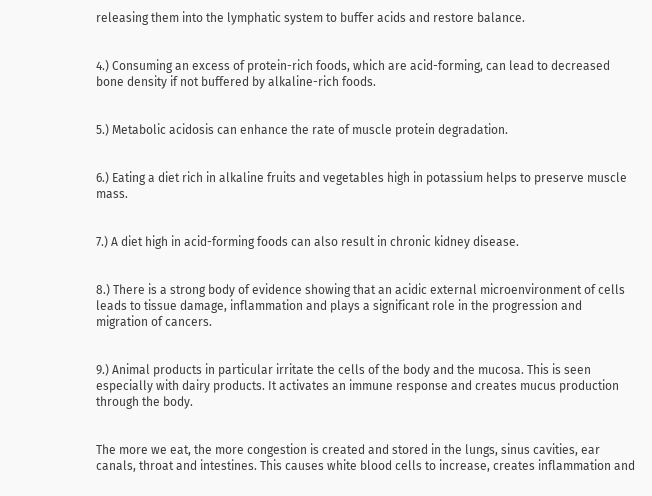releasing them into the lymphatic system to buffer acids and restore balance.


4.) Consuming an excess of protein-rich foods, which are acid-forming, can lead to decreased bone density if not buffered by alkaline-rich foods.


5.) Metabolic acidosis can enhance the rate of muscle protein degradation.


6.) Eating a diet rich in alkaline fruits and vegetables high in potassium helps to preserve muscle mass.


7.) A diet high in acid-forming foods can also result in chronic kidney disease.


8.) There is a strong body of evidence showing that an acidic external microenvironment of cells leads to tissue damage, inflammation and plays a significant role in the progression and migration of cancers.


9.) Animal products in particular irritate the cells of the body and the mucosa. This is seen especially with dairy products. It activates an immune response and creates mucus production through the body.


The more we eat, the more congestion is created and stored in the lungs, sinus cavities, ear canals, throat and intestines. This causes white blood cells to increase, creates inflammation and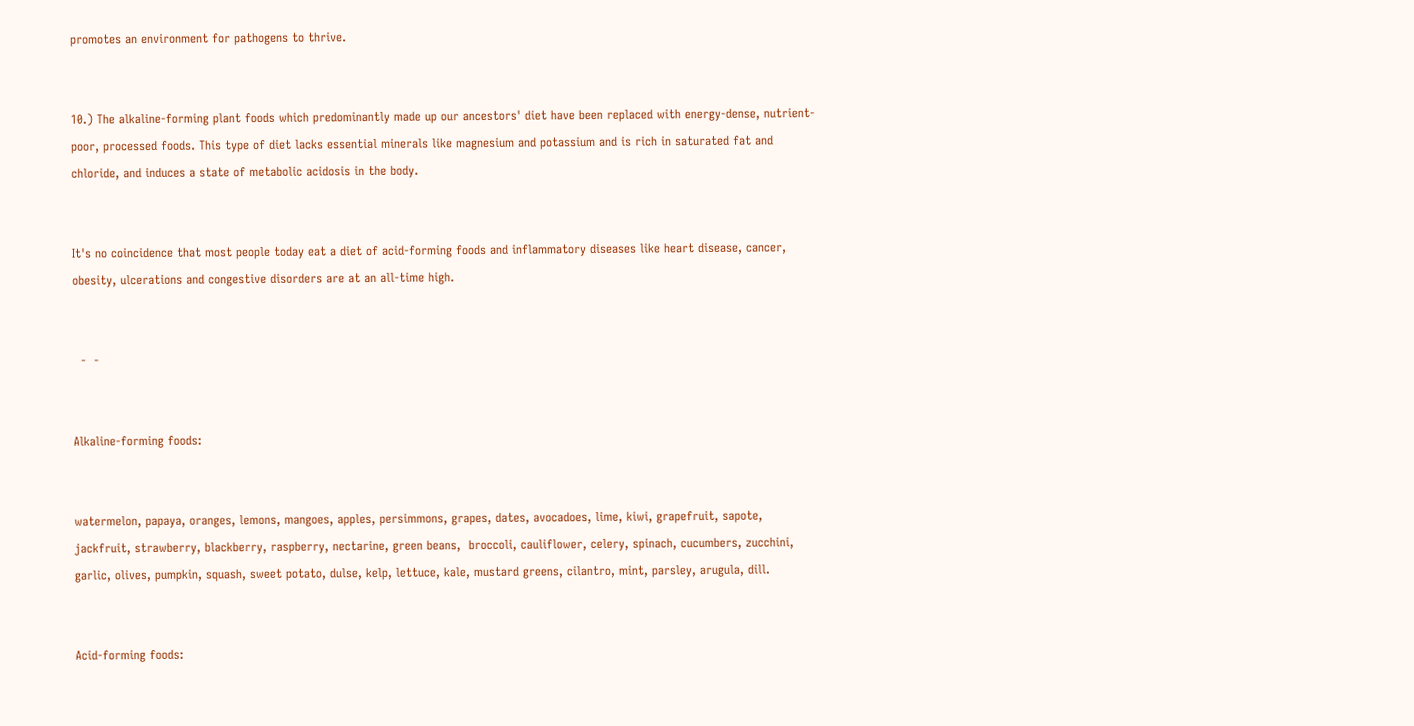promotes an environment for pathogens to thrive.


10.) The alkaline-forming plant foods which predominantly made up our ancestors' diet have been replaced with energy-dense, nutrient-poor, processed foods. This type of diet lacks essential minerals like magnesium and potassium and is rich in saturated fat and chloride, and induces a state of metabolic acidosis in the body.


It's no coincidence that most people today eat a diet of acid-forming foods and inflammatory diseases like heart disease, cancer, obesity, ulcerations and congestive disorders are at an all-time high.


  -  -


Alkaline-forming foods:


watermelon, papaya, oranges, lemons, mangoes, apples, persimmons, grapes, dates, avocadoes, lime, kiwi, grapefruit, sapote, jackfruit, strawberry, blackberry, raspberry, nectarine, green beans,  broccoli, cauliflower, celery, spinach, cucumbers, zucchini, garlic, olives, pumpkin, squash, sweet potato, dulse, kelp, lettuce, kale, mustard greens, cilantro, mint, parsley, arugula, dill.


Acid-forming foods: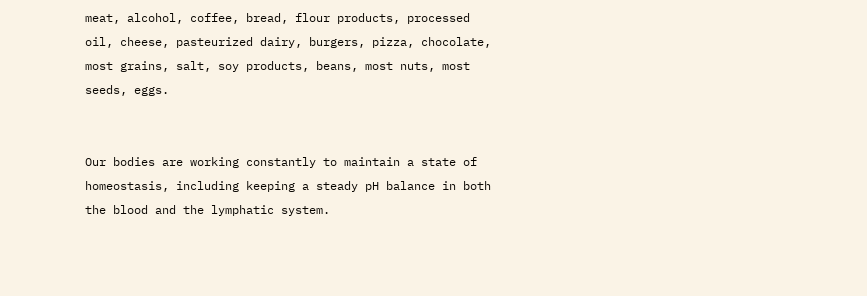meat, alcohol, coffee, bread, flour products, processed oil, cheese, pasteurized dairy, burgers, pizza, chocolate, most grains, salt, soy products, beans, most nuts, most seeds, eggs.


Our bodies are working constantly to maintain a state of homeostasis, including keeping a steady pH balance in both the blood and the lymphatic system.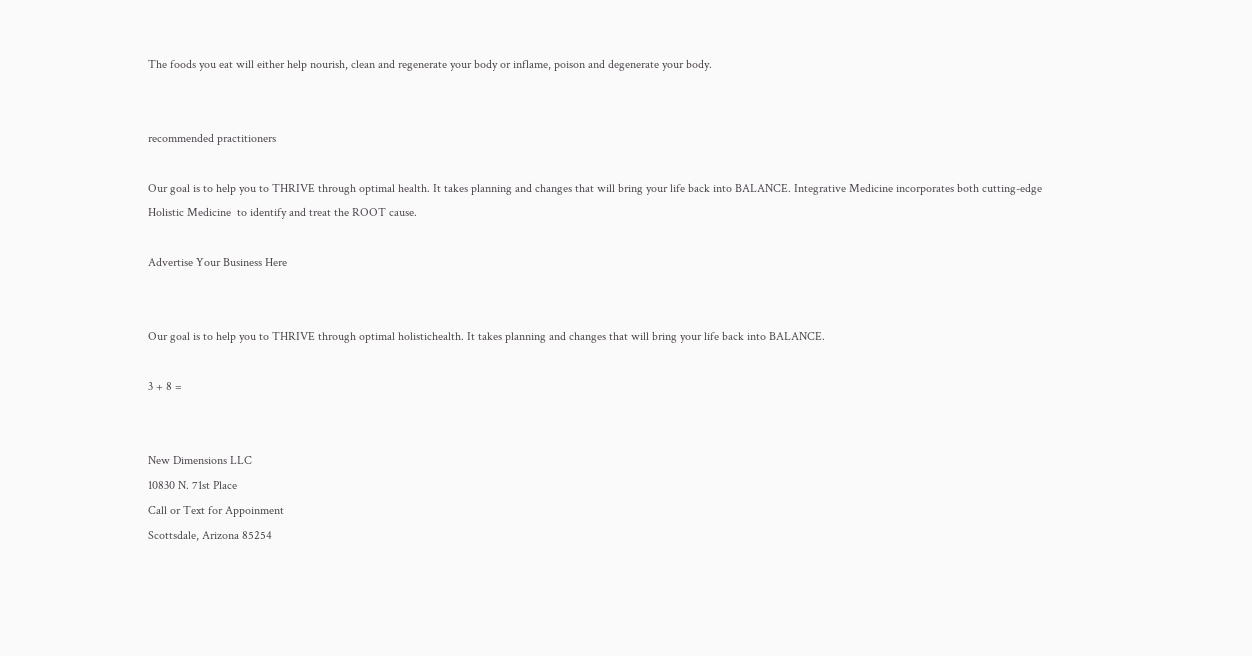The foods you eat will either help nourish, clean and regenerate your body or inflame, poison and degenerate your body.


recommended practitioners

Our goal is to help you to THRIVE through optimal health. It takes planning and changes that will bring your life back into BALANCE. Integrative Medicine incorporates both cutting-edge Holistic Medicine  to identify and treat the ROOT cause.

Advertise Your Business Here


Our goal is to help you to THRIVE through optimal holistichealth. It takes planning and changes that will bring your life back into BALANCE.

3 + 8 =


New Dimensions LLC
10830 N. 71st Place
Call or Text for Appoinment
Scottsdale, Arizona 85254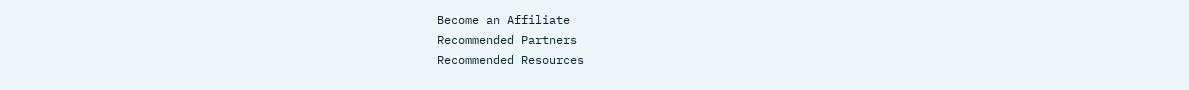Become an Affiliate
Recommended Partners
Recommended Resources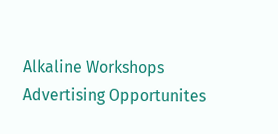Alkaline Workshops
Advertising Opportunites